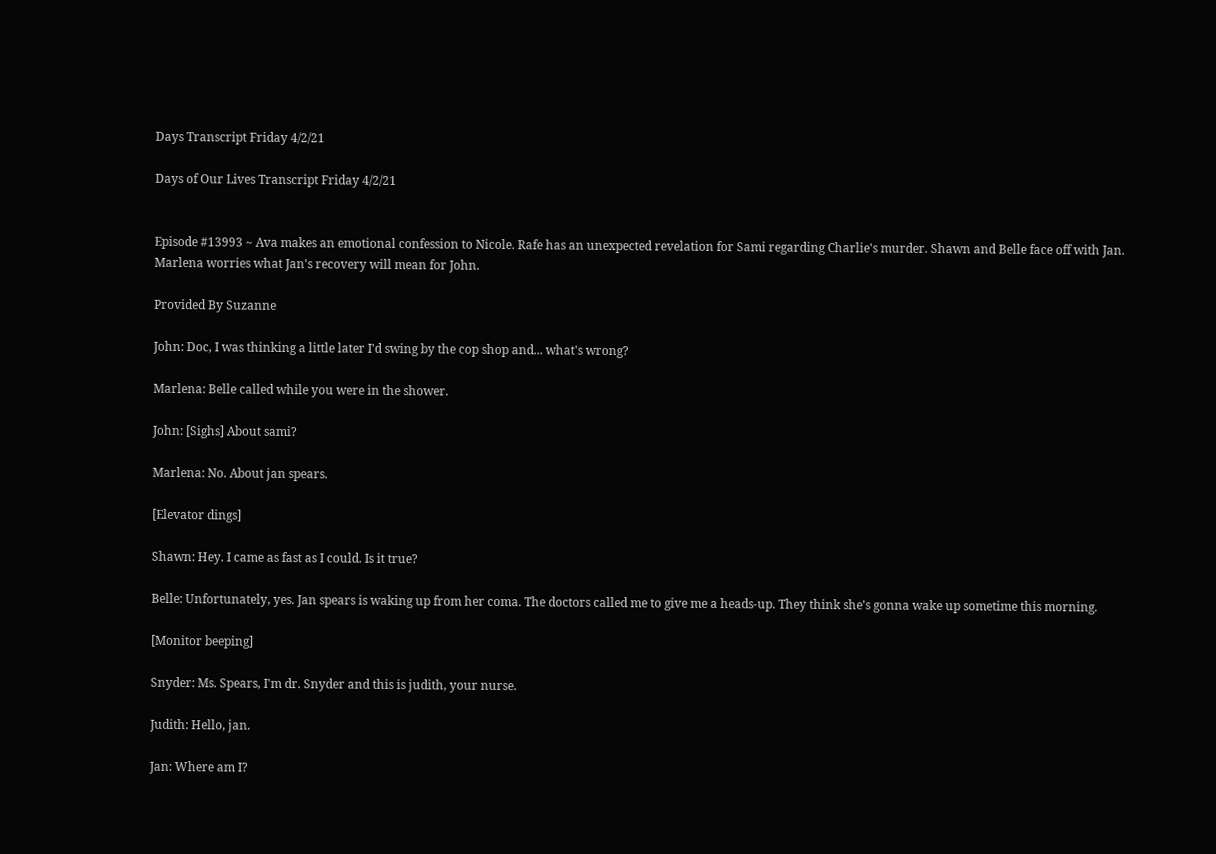Days Transcript Friday 4/2/21

Days of Our Lives Transcript Friday 4/2/21


Episode #13993 ~ Ava makes an emotional confession to Nicole. Rafe has an unexpected revelation for Sami regarding Charlie's murder. Shawn and Belle face off with Jan. Marlena worries what Jan's recovery will mean for John.

Provided By Suzanne

John: Doc, I was thinking a little later I'd swing by the cop shop and... what's wrong?

Marlena: Belle called while you were in the shower.

John: [Sighs] About sami?

Marlena: No. About jan spears.

[Elevator dings]

Shawn: Hey. I came as fast as I could. Is it true?

Belle: Unfortunately, yes. Jan spears is waking up from her coma. The doctors called me to give me a heads-up. They think she's gonna wake up sometime this morning.

[Monitor beeping]

Snyder: Ms. Spears, I'm dr. Snyder and this is judith, your nurse.

Judith: Hello, jan.

Jan: Where am I?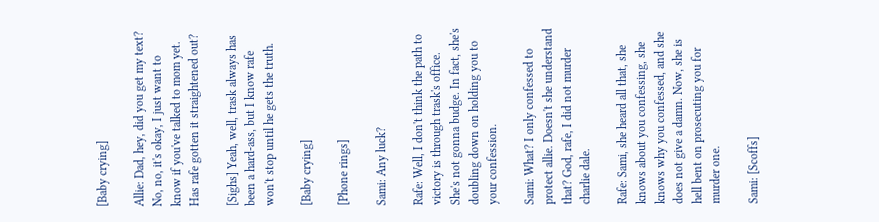[Baby crying]

Allie: Dad, hey, did you get my text? No, no, it's okay, I just want to know if you've talked to mom yet. Has rafe gotten it straightened out?

[Sighs] Yeah, well, trask always has been a hard-ass, but I know rafe won't stop until he gets the truth.

[Baby crying]

[Phone rings]

Sami: Any luck?

Rafe: Well, I don't think the path to victory is through trask's office. She's not gonna budge. In fact, she's doubling down on holding you to your confession.

Sami: What? I only confessed to protect allie. Doesn't she understand that? God, rafe, I did not murder charlie dale.

Rafe: Sami, she heard all that, she knows about you confessing, she knows why you confessed, and she does not give a damn. Now, she is hell bent on prosecuting you for murder one.

Sami: [Scoffs]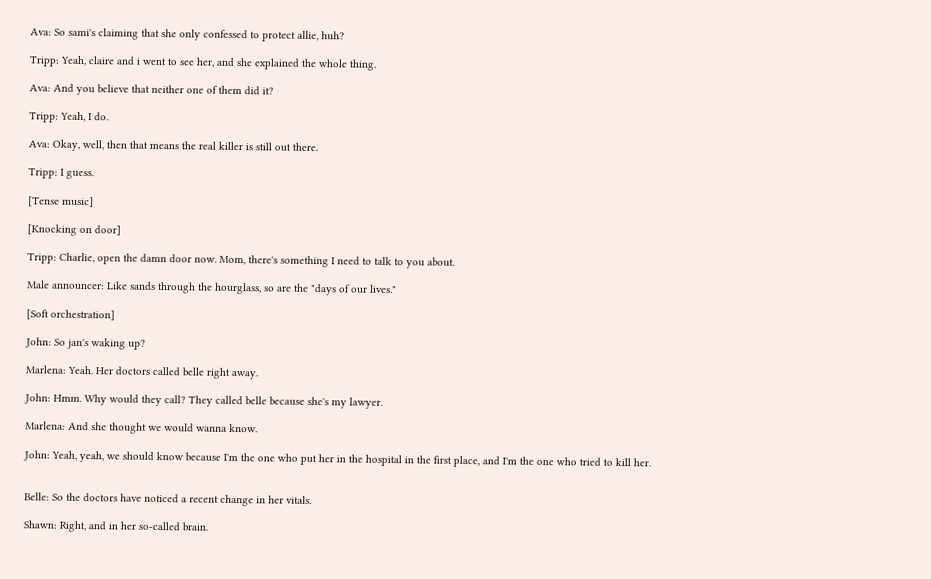Ava: So sami's claiming that she only confessed to protect allie, huh?

Tripp: Yeah, claire and i went to see her, and she explained the whole thing.

Ava: And you believe that neither one of them did it?

Tripp: Yeah, I do.

Ava: Okay, well, then that means the real killer is still out there.

Tripp: I guess.

[Tense music]

[Knocking on door]

Tripp: Charlie, open the damn door now. Mom, there's something I need to talk to you about.

Male announcer: Like sands through the hourglass, so are the "days of our lives."

[Soft orchestration]

John: So jan's waking up?

Marlena: Yeah. Her doctors called belle right away.

John: Hmm. Why would they call? They called belle because she's my lawyer.

Marlena: And she thought we would wanna know.

John: Yeah, yeah, we should know because I'm the one who put her in the hospital in the first place, and I'm the one who tried to kill her.


Belle: So the doctors have noticed a recent change in her vitals.

Shawn: Right, and in her so-called brain.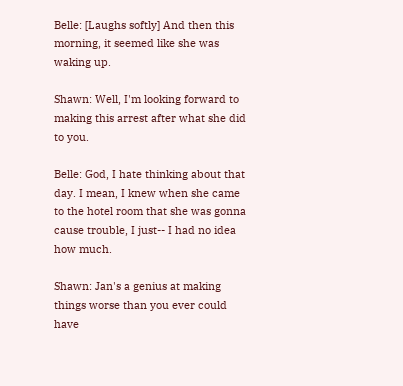Belle: [Laughs softly] And then this morning, it seemed like she was waking up.

Shawn: Well, I'm looking forward to making this arrest after what she did to you.

Belle: God, I hate thinking about that day. I mean, I knew when she came to the hotel room that she was gonna cause trouble, I just-- I had no idea how much.

Shawn: Jan's a genius at making things worse than you ever could have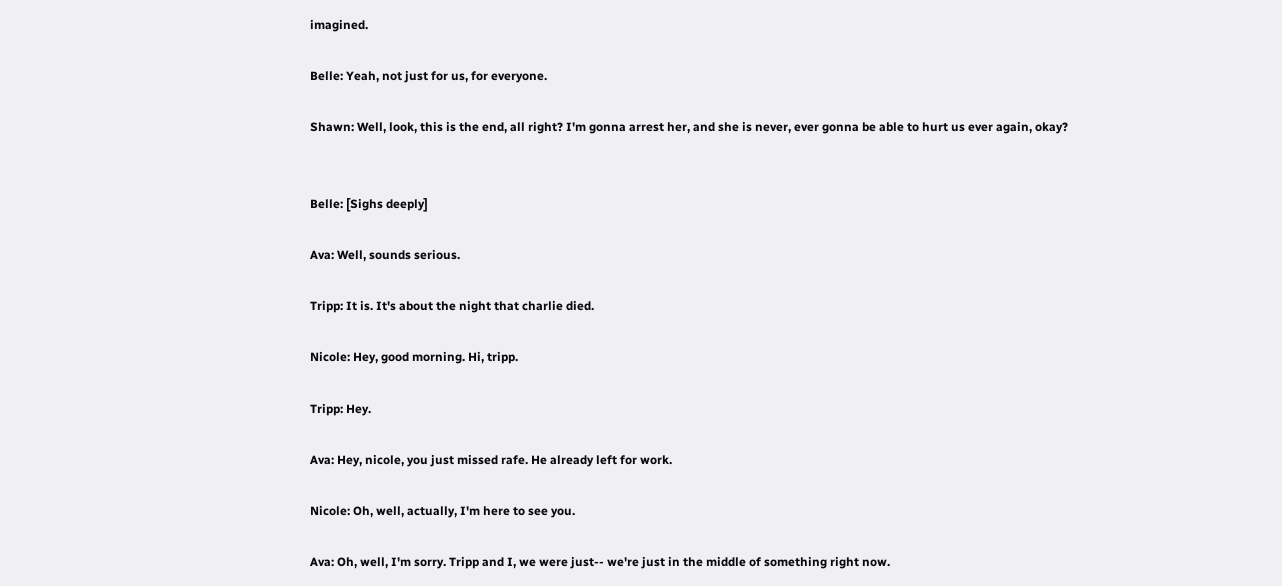imagined.

Belle: Yeah, not just for us, for everyone.

Shawn: Well, look, this is the end, all right? I'm gonna arrest her, and she is never, ever gonna be able to hurt us ever again, okay?


Belle: [Sighs deeply]

Ava: Well, sounds serious.

Tripp: It is. It's about the night that charlie died.

Nicole: Hey, good morning. Hi, tripp.

Tripp: Hey.

Ava: Hey, nicole, you just missed rafe. He already left for work.

Nicole: Oh, well, actually, I'm here to see you.

Ava: Oh, well, I'm sorry. Tripp and I, we were just-- we're just in the middle of something right now.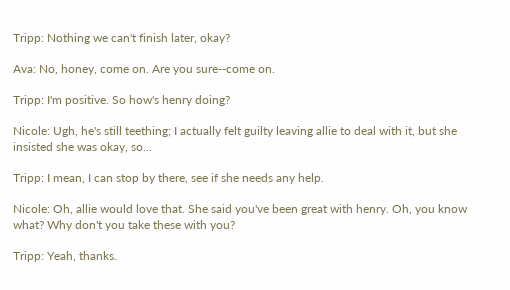Tripp: Nothing we can't finish later, okay?

Ava: No, honey, come on. Are you sure--come on.

Tripp: I'm positive. So how's henry doing?

Nicole: Ugh, he's still teething; I actually felt guilty leaving allie to deal with it, but she insisted she was okay, so...

Tripp: I mean, I can stop by there, see if she needs any help.

Nicole: Oh, allie would love that. She said you've been great with henry. Oh, you know what? Why don't you take these with you?

Tripp: Yeah, thanks.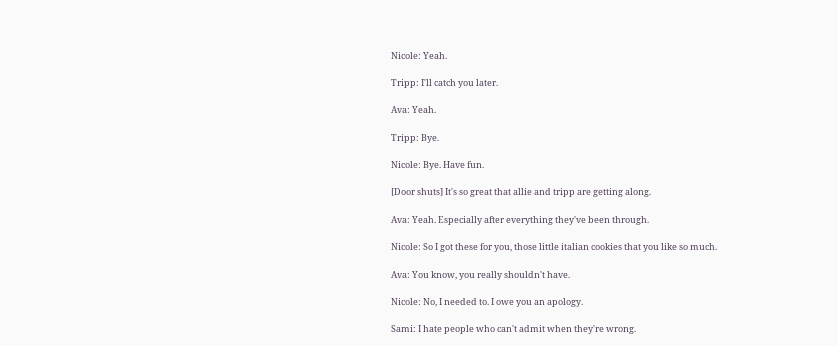Nicole: Yeah.

Tripp: I'll catch you later.

Ava: Yeah.

Tripp: Bye.

Nicole: Bye. Have fun.

[Door shuts] It's so great that allie and tripp are getting along.

Ava: Yeah. Especially after everything they've been through.

Nicole: So I got these for you, those little italian cookies that you like so much.

Ava: You know, you really shouldn't have.

Nicole: No, I needed to. I owe you an apology.

Sami: I hate people who can't admit when they're wrong.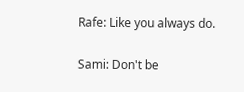Rafe: Like you always do.

Sami: Don't be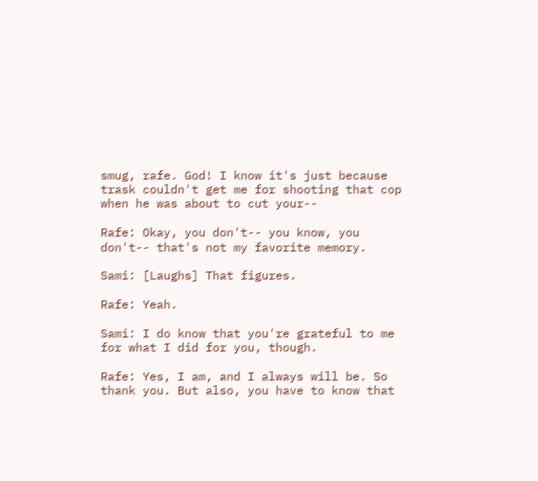smug, rafe. God! I know it's just because trask couldn't get me for shooting that cop when he was about to cut your--

Rafe: Okay, you don't-- you know, you don't-- that's not my favorite memory.

Sami: [Laughs] That figures.

Rafe: Yeah.

Sami: I do know that you're grateful to me for what I did for you, though.

Rafe: Yes, I am, and I always will be. So thank you. But also, you have to know that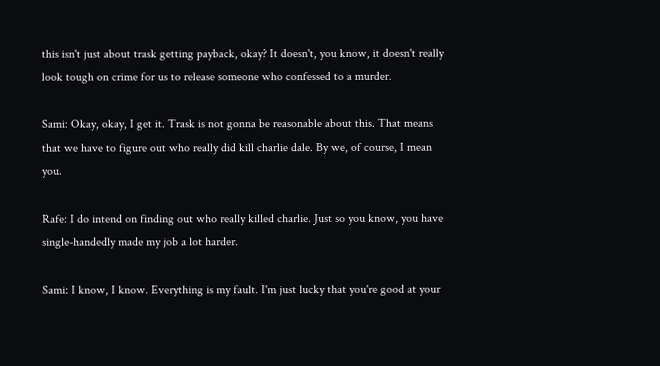this isn't just about trask getting payback, okay? It doesn't, you know, it doesn't really look tough on crime for us to release someone who confessed to a murder.

Sami: Okay, okay, I get it. Trask is not gonna be reasonable about this. That means that we have to figure out who really did kill charlie dale. By we, of course, I mean you.

Rafe: I do intend on finding out who really killed charlie. Just so you know, you have single-handedly made my job a lot harder.

Sami: I know, I know. Everything is my fault. I'm just lucky that you're good at your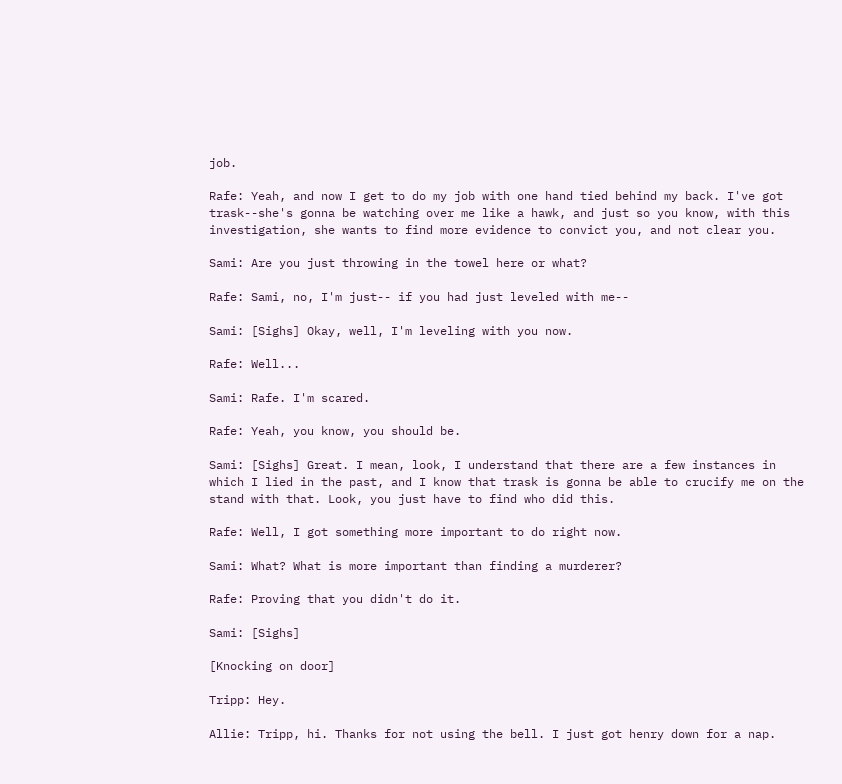job.

Rafe: Yeah, and now I get to do my job with one hand tied behind my back. I've got trask--she's gonna be watching over me like a hawk, and just so you know, with this investigation, she wants to find more evidence to convict you, and not clear you.

Sami: Are you just throwing in the towel here or what?

Rafe: Sami, no, I'm just-- if you had just leveled with me--

Sami: [Sighs] Okay, well, I'm leveling with you now.

Rafe: Well...

Sami: Rafe. I'm scared.

Rafe: Yeah, you know, you should be.

Sami: [Sighs] Great. I mean, look, I understand that there are a few instances in which I lied in the past, and I know that trask is gonna be able to crucify me on the stand with that. Look, you just have to find who did this.

Rafe: Well, I got something more important to do right now.

Sami: What? What is more important than finding a murderer?

Rafe: Proving that you didn't do it.

Sami: [Sighs]

[Knocking on door]

Tripp: Hey.

Allie: Tripp, hi. Thanks for not using the bell. I just got henry down for a nap.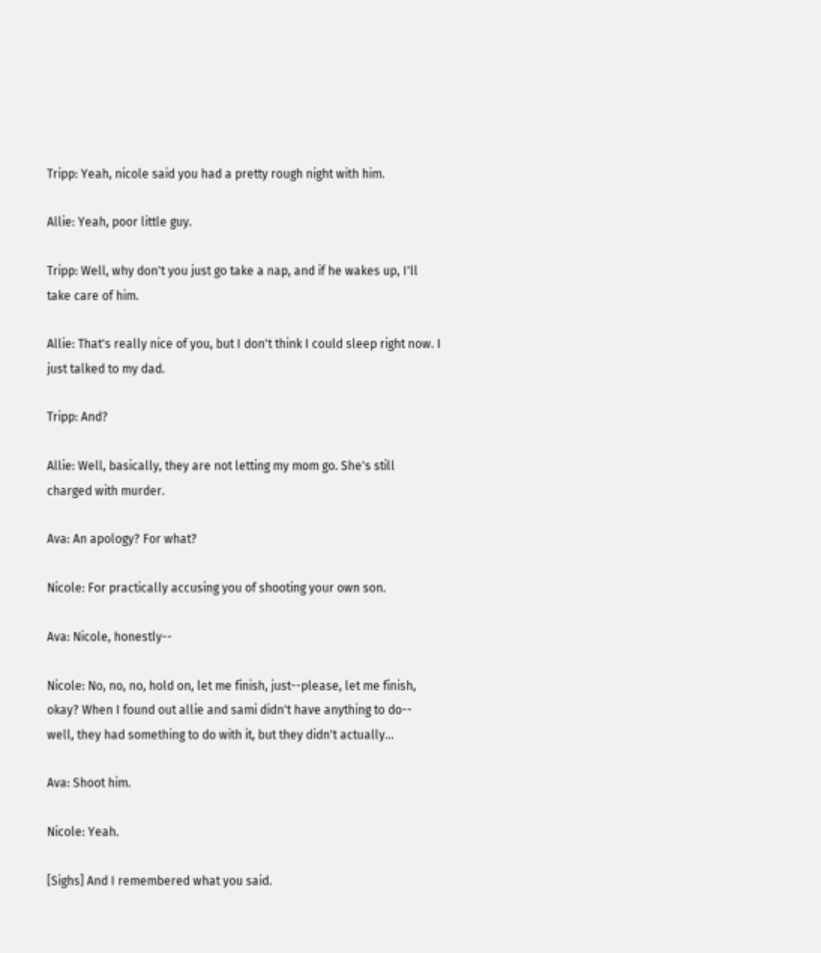Tripp: Yeah, nicole said you had a pretty rough night with him.

Allie: Yeah, poor little guy.

Tripp: Well, why don't you just go take a nap, and if he wakes up, I'll take care of him.

Allie: That's really nice of you, but I don't think I could sleep right now. I just talked to my dad.

Tripp: And?

Allie: Well, basically, they are not letting my mom go. She's still charged with murder.

Ava: An apology? For what?

Nicole: For practically accusing you of shooting your own son.

Ava: Nicole, honestly--

Nicole: No, no, no, hold on, let me finish, just--please, let me finish, okay? When I found out allie and sami didn't have anything to do-- well, they had something to do with it, but they didn't actually...

Ava: Shoot him.

Nicole: Yeah.

[Sighs] And I remembered what you said.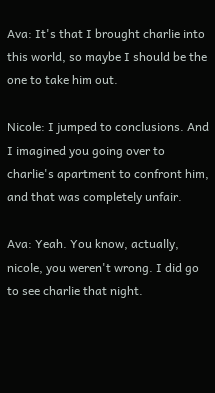Ava: It's that I brought charlie into this world, so maybe I should be the one to take him out.

Nicole: I jumped to conclusions. And I imagined you going over to charlie's apartment to confront him, and that was completely unfair.

Ava: Yeah. You know, actually, nicole, you weren't wrong. I did go to see charlie that night.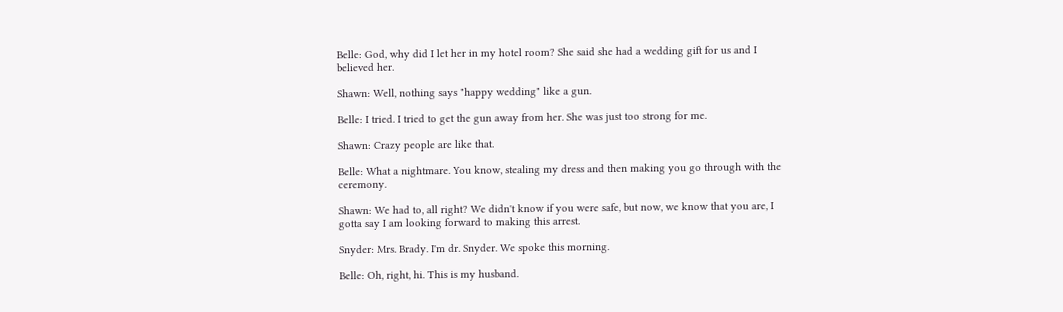Belle: God, why did I let her in my hotel room? She said she had a wedding gift for us and I believed her.

Shawn: Well, nothing says "happy wedding" like a gun.

Belle: I tried. I tried to get the gun away from her. She was just too strong for me.

Shawn: Crazy people are like that.

Belle: What a nightmare. You know, stealing my dress and then making you go through with the ceremony.

Shawn: We had to, all right? We didn't know if you were safe, but now, we know that you are, I gotta say I am looking forward to making this arrest.

Snyder: Mrs. Brady. I'm dr. Snyder. We spoke this morning.

Belle: Oh, right, hi. This is my husband.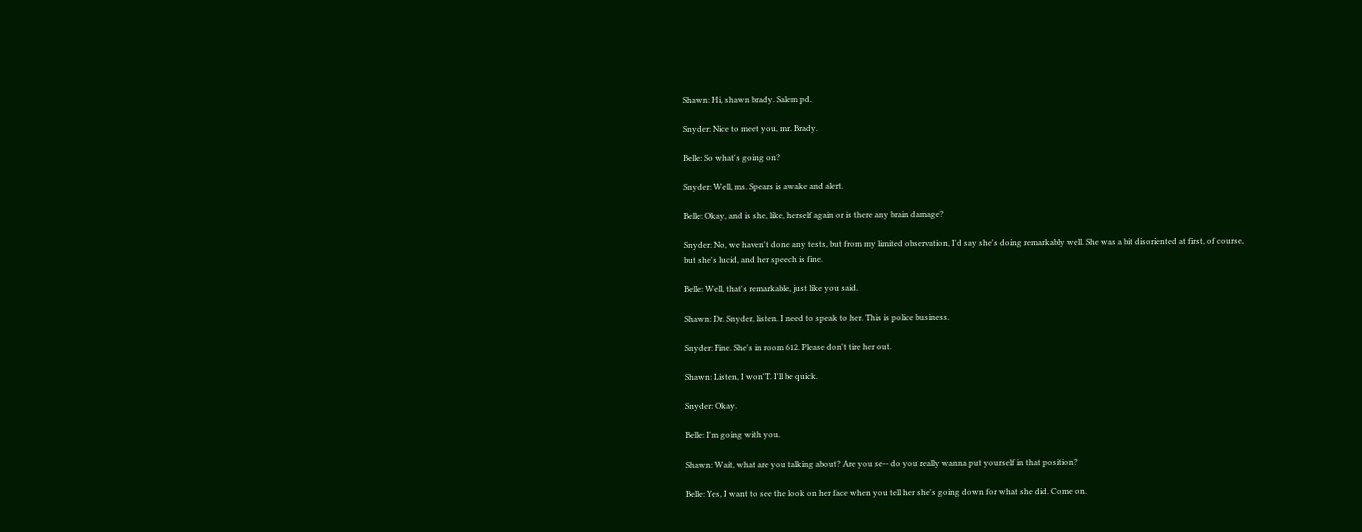Shawn: Hi, shawn brady. Salem pd.

Snyder: Nice to meet you, mr. Brady.

Belle: So what's going on?

Snyder: Well, ms. Spears is awake and alert.

Belle: Okay, and is she, like, herself again or is there any brain damage?

Snyder: No, we haven't done any tests, but from my limited observation, I'd say she's doing remarkably well. She was a bit disoriented at first, of course, but she's lucid, and her speech is fine.

Belle: Well, that's remarkable, just like you said.

Shawn: Dr. Snyder, listen. I need to speak to her. This is police business.

Snyder: Fine. She's in room 612. Please don't tire her out.

Shawn: Listen, I won'T. I'll be quick.

Snyder: Okay.

Belle: I'm going with you.

Shawn: Wait, what are you talking about? Are you se-- do you really wanna put yourself in that position?

Belle: Yes, I want to see the look on her face when you tell her she's going down for what she did. Come on.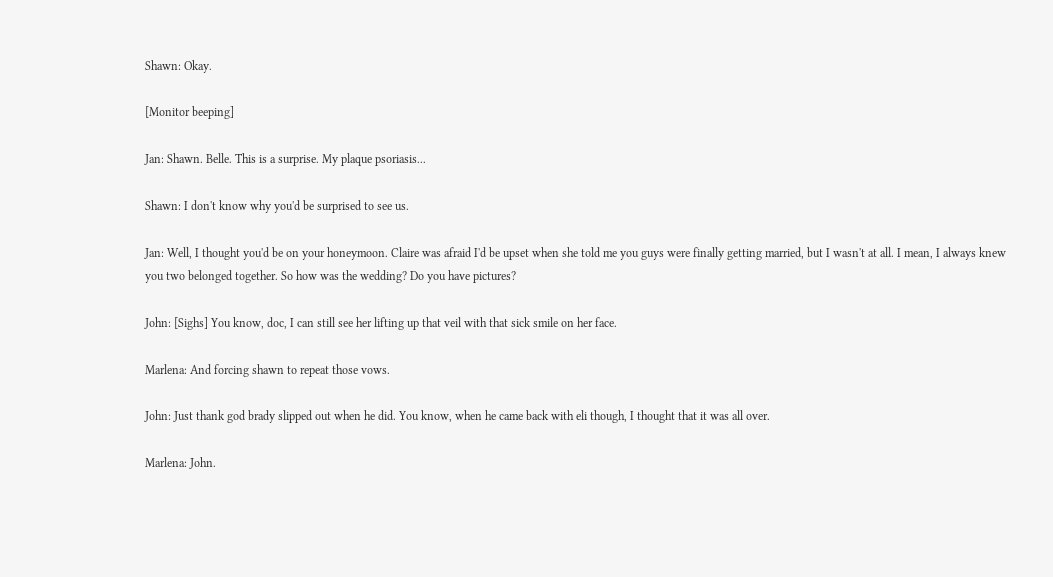Shawn: Okay.

[Monitor beeping]

Jan: Shawn. Belle. This is a surprise. My plaque psoriasis...

Shawn: I don't know why you'd be surprised to see us.

Jan: Well, I thought you'd be on your honeymoon. Claire was afraid I'd be upset when she told me you guys were finally getting married, but I wasn't at all. I mean, I always knew you two belonged together. So how was the wedding? Do you have pictures?

John: [Sighs] You know, doc, I can still see her lifting up that veil with that sick smile on her face.

Marlena: And forcing shawn to repeat those vows.

John: Just thank god brady slipped out when he did. You know, when he came back with eli though, I thought that it was all over.

Marlena: John.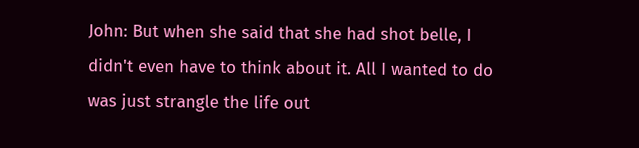John: But when she said that she had shot belle, I didn't even have to think about it. All I wanted to do was just strangle the life out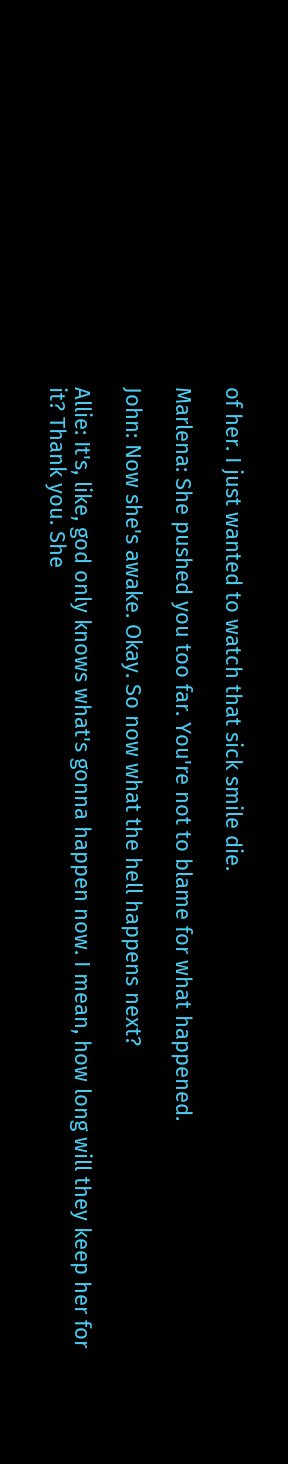of her. I just wanted to watch that sick smile die.

Marlena: She pushed you too far. You're not to blame for what happened.

John: Now she's awake. Okay. So now what the hell happens next?

Allie: It's, like, god only knows what's gonna happen now. I mean, how long will they keep her for it? Thank you. She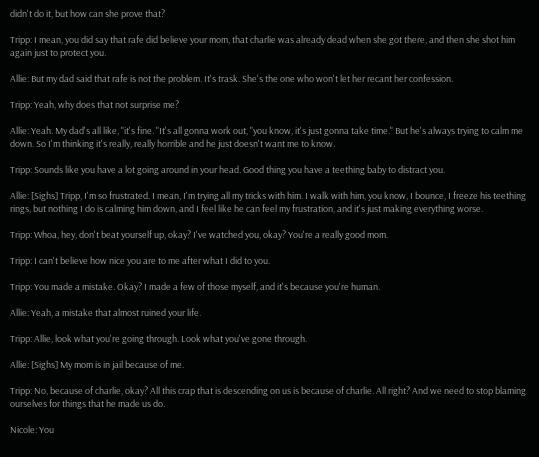didn't do it, but how can she prove that?

Tripp: I mean, you did say that rafe did believe your mom, that charlie was already dead when she got there, and then she shot him again just to protect you.

Allie: But my dad said that rafe is not the problem. It's trask. She's the one who won't let her recant her confession.

Tripp: Yeah, why does that not surprise me?

Allie: Yeah. My dad's all like, "it's fine. "It's all gonna work out, "you know, it's just gonna take time." But he's always trying to calm me down. So I'm thinking it's really, really horrible and he just doesn't want me to know.

Tripp: Sounds like you have a lot going around in your head. Good thing you have a teething baby to distract you.

Allie: [Sighs] Tripp, I'm so frustrated. I mean, I'm trying all my tricks with him. I walk with him, you know, I bounce, I freeze his teething rings, but nothing I do is calming him down, and I feel like he can feel my frustration, and it's just making everything worse.

Tripp: Whoa, hey, don't beat yourself up, okay? I've watched you, okay? You're a really good mom.

Tripp: I can't believe how nice you are to me after what I did to you.

Tripp: You made a mistake. Okay? I made a few of those myself, and it's because you're human.

Allie: Yeah, a mistake that almost ruined your life.

Tripp: Allie, look what you're going through. Look what you've gone through.

Allie: [Sighs] My mom is in jail because of me.

Tripp: No, because of charlie, okay? All this crap that is descending on us is because of charlie. All right? And we need to stop blaming ourselves for things that he made us do.

Nicole: You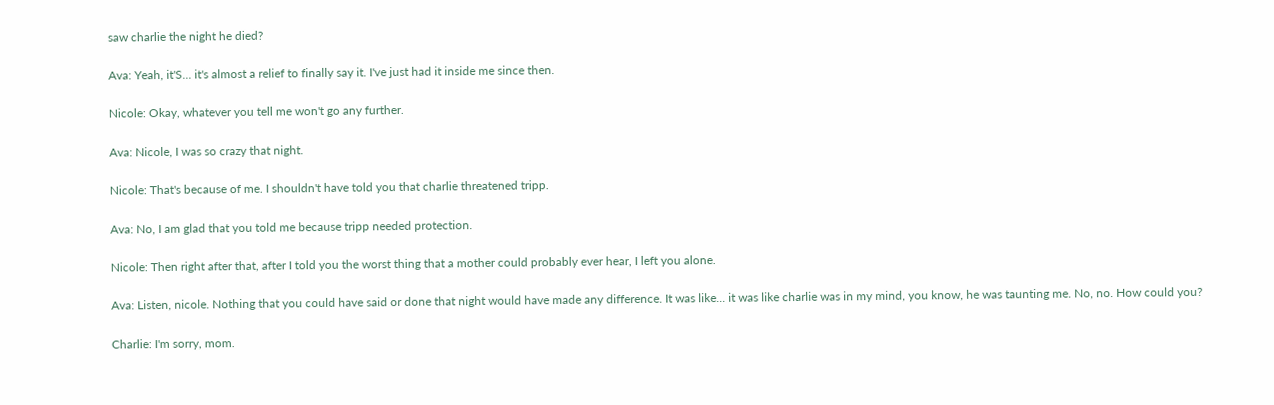saw charlie the night he died?

Ava: Yeah, it'S... it's almost a relief to finally say it. I've just had it inside me since then.

Nicole: Okay, whatever you tell me won't go any further.

Ava: Nicole, I was so crazy that night.

Nicole: That's because of me. I shouldn't have told you that charlie threatened tripp.

Ava: No, I am glad that you told me because tripp needed protection.

Nicole: Then right after that, after I told you the worst thing that a mother could probably ever hear, I left you alone.

Ava: Listen, nicole. Nothing that you could have said or done that night would have made any difference. It was like... it was like charlie was in my mind, you know, he was taunting me. No, no. How could you?

Charlie: I'm sorry, mom.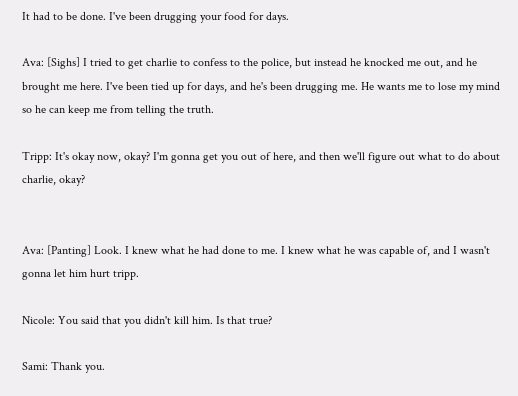It had to be done. I've been drugging your food for days.

Ava: [Sighs] I tried to get charlie to confess to the police, but instead he knocked me out, and he brought me here. I've been tied up for days, and he's been drugging me. He wants me to lose my mind so he can keep me from telling the truth.

Tripp: It's okay now, okay? I'm gonna get you out of here, and then we'll figure out what to do about charlie, okay?


Ava: [Panting] Look. I knew what he had done to me. I knew what he was capable of, and I wasn't gonna let him hurt tripp.

Nicole: You said that you didn't kill him. Is that true?

Sami: Thank you.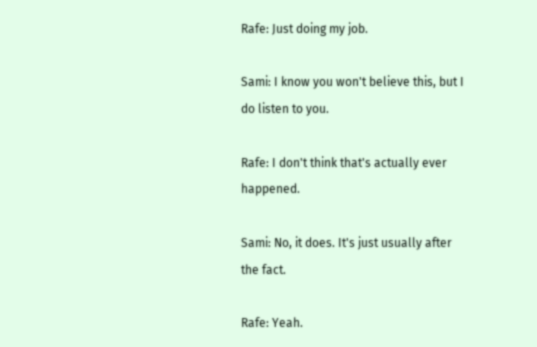Rafe: Just doing my job.

Sami: I know you won't believe this, but I do listen to you.

Rafe: I don't think that's actually ever happened.

Sami: No, it does. It's just usually after the fact.

Rafe: Yeah.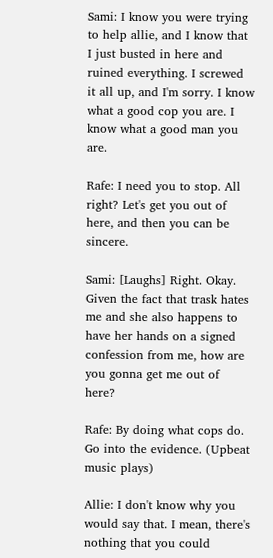Sami: I know you were trying to help allie, and I know that I just busted in here and ruined everything. I screwed it all up, and I'm sorry. I know what a good cop you are. I know what a good man you are.

Rafe: I need you to stop. All right? Let's get you out of here, and then you can be sincere.

Sami: [Laughs] Right. Okay. Given the fact that trask hates me and she also happens to have her hands on a signed confession from me, how are you gonna get me out of here?

Rafe: By doing what cops do. Go into the evidence. (Upbeat music plays)

Allie: I don't know why you would say that. I mean, there's nothing that you could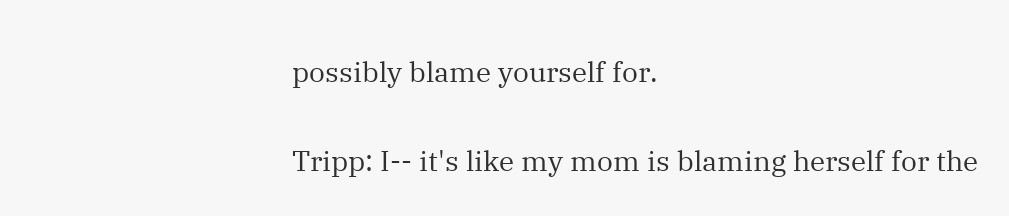possibly blame yourself for.

Tripp: I-- it's like my mom is blaming herself for the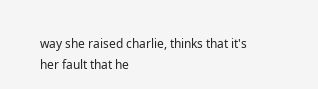way she raised charlie, thinks that it's her fault that he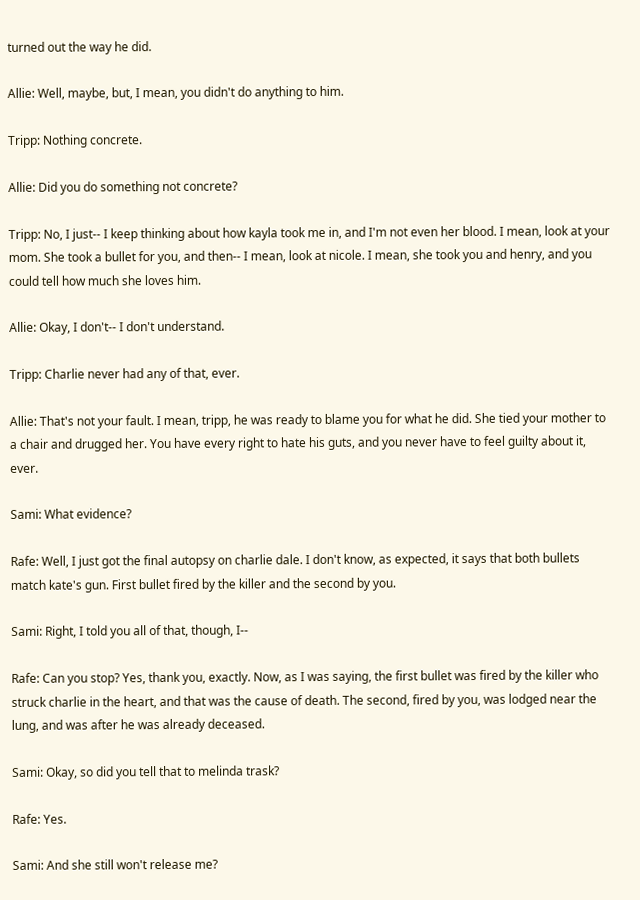turned out the way he did.

Allie: Well, maybe, but, I mean, you didn't do anything to him.

Tripp: Nothing concrete.

Allie: Did you do something not concrete?

Tripp: No, I just-- I keep thinking about how kayla took me in, and I'm not even her blood. I mean, look at your mom. She took a bullet for you, and then-- I mean, look at nicole. I mean, she took you and henry, and you could tell how much she loves him.

Allie: Okay, I don't-- I don't understand.

Tripp: Charlie never had any of that, ever.

Allie: That's not your fault. I mean, tripp, he was ready to blame you for what he did. She tied your mother to a chair and drugged her. You have every right to hate his guts, and you never have to feel guilty about it, ever.

Sami: What evidence?

Rafe: Well, I just got the final autopsy on charlie dale. I don't know, as expected, it says that both bullets match kate's gun. First bullet fired by the killer and the second by you.

Sami: Right, I told you all of that, though, I--

Rafe: Can you stop? Yes, thank you, exactly. Now, as I was saying, the first bullet was fired by the killer who struck charlie in the heart, and that was the cause of death. The second, fired by you, was lodged near the lung, and was after he was already deceased.

Sami: Okay, so did you tell that to melinda trask?

Rafe: Yes.

Sami: And she still won't release me?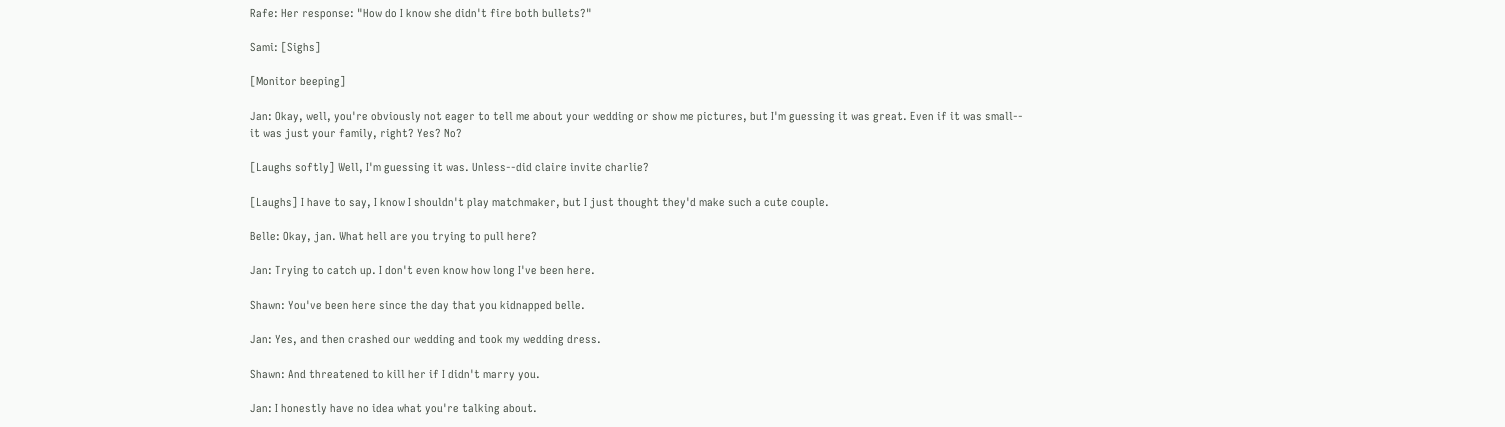Rafe: Her response: "How do I know she didn't fire both bullets?"

Sami: [Sighs]

[Monitor beeping]

Jan: Okay, well, you're obviously not eager to tell me about your wedding or show me pictures, but I'm guessing it was great. Even if it was small-- it was just your family, right? Yes? No?

[Laughs softly] Well, I'm guessing it was. Unless--did claire invite charlie?

[Laughs] I have to say, I know I shouldn't play matchmaker, but I just thought they'd make such a cute couple.

Belle: Okay, jan. What hell are you trying to pull here?

Jan: Trying to catch up. I don't even know how long I've been here.

Shawn: You've been here since the day that you kidnapped belle.

Jan: Yes, and then crashed our wedding and took my wedding dress.

Shawn: And threatened to kill her if I didn't marry you.

Jan: I honestly have no idea what you're talking about.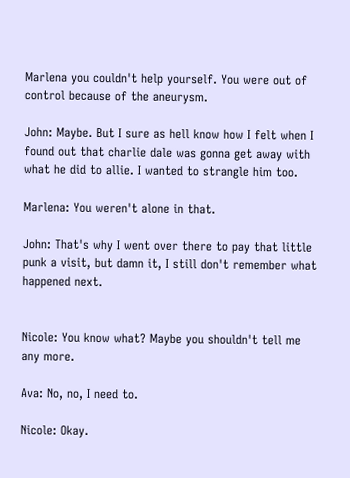Marlena you couldn't help yourself. You were out of control because of the aneurysm.

John: Maybe. But I sure as hell know how I felt when I found out that charlie dale was gonna get away with what he did to allie. I wanted to strangle him too.

Marlena: You weren't alone in that.

John: That's why I went over there to pay that little punk a visit, but damn it, I still don't remember what happened next.


Nicole: You know what? Maybe you shouldn't tell me any more.

Ava: No, no, I need to.

Nicole: Okay.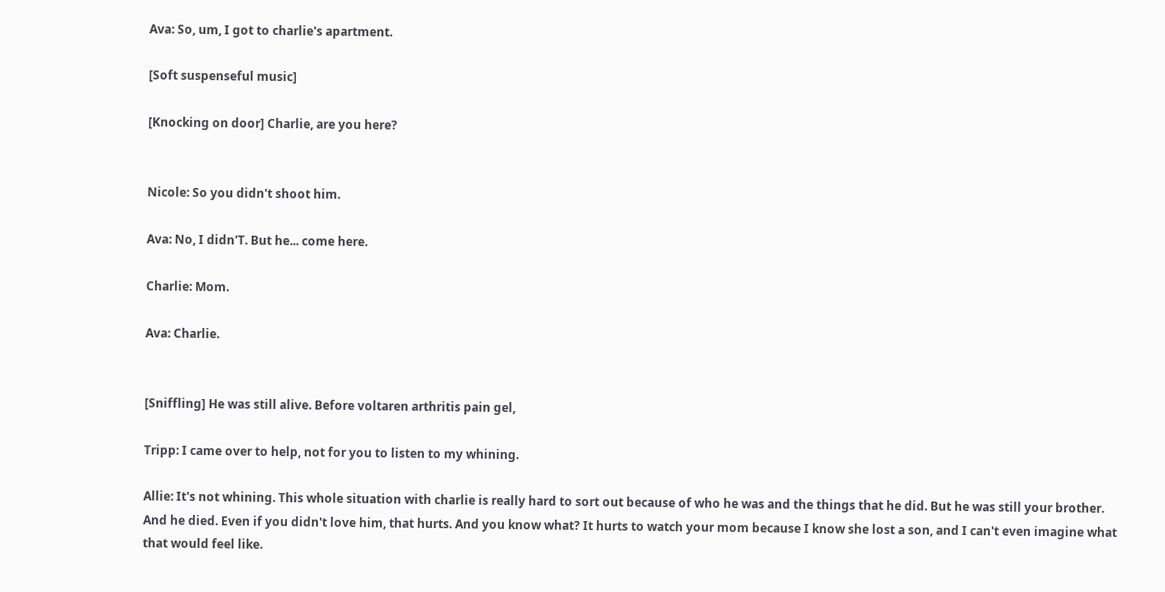Ava: So, um, I got to charlie's apartment.

[Soft suspenseful music]

[Knocking on door] Charlie, are you here?


Nicole: So you didn't shoot him.

Ava: No, I didn'T. But he... come here.

Charlie: Mom.

Ava: Charlie.


[Sniffling] He was still alive. Before voltaren arthritis pain gel,

Tripp: I came over to help, not for you to listen to my whining.

Allie: It's not whining. This whole situation with charlie is really hard to sort out because of who he was and the things that he did. But he was still your brother. And he died. Even if you didn't love him, that hurts. And you know what? It hurts to watch your mom because I know she lost a son, and I can't even imagine what that would feel like.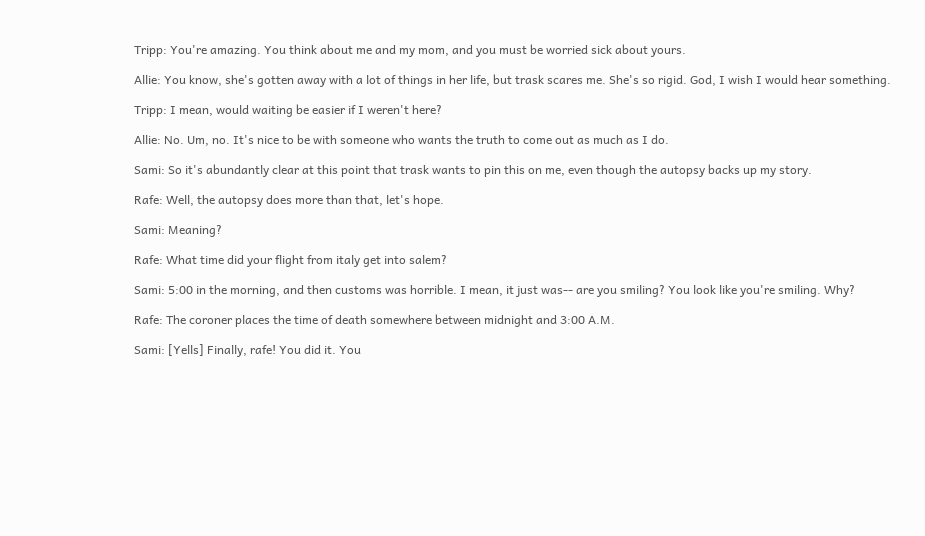Tripp: You're amazing. You think about me and my mom, and you must be worried sick about yours.

Allie: You know, she's gotten away with a lot of things in her life, but trask scares me. She's so rigid. God, I wish I would hear something.

Tripp: I mean, would waiting be easier if I weren't here?

Allie: No. Um, no. It's nice to be with someone who wants the truth to come out as much as I do.

Sami: So it's abundantly clear at this point that trask wants to pin this on me, even though the autopsy backs up my story.

Rafe: Well, the autopsy does more than that, let's hope.

Sami: Meaning?

Rafe: What time did your flight from italy get into salem?

Sami: 5:00 in the morning, and then customs was horrible. I mean, it just was-- are you smiling? You look like you're smiling. Why?

Rafe: The coroner places the time of death somewhere between midnight and 3:00 A.M.

Sami: [Yells] Finally, rafe! You did it. You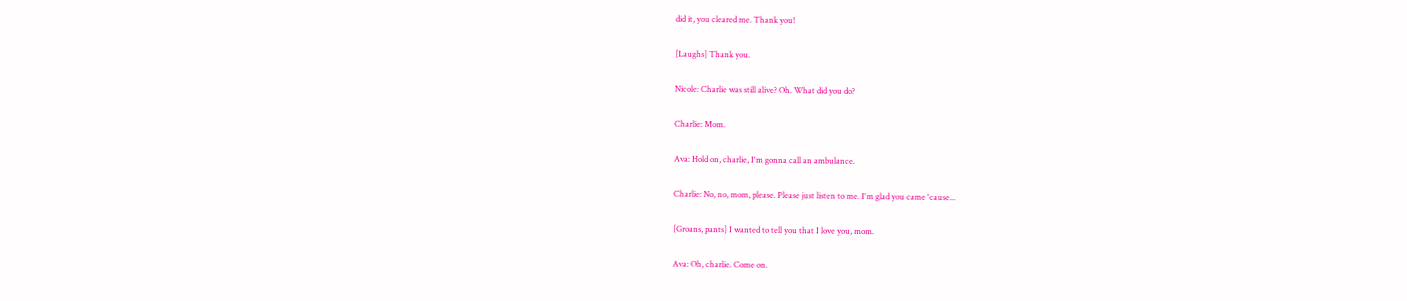did it, you cleared me. Thank you!

[Laughs] Thank you.

Nicole: Charlie was still alive? Oh. What did you do?

Charlie: Mom.

Ava: Hold on, charlie, I'm gonna call an ambulance.

Charlie: No, no, mom, please. Please just listen to me. I'm glad you came 'cause...

[Groans, pants] I wanted to tell you that I love you, mom.

Ava: Oh, charlie. Come on.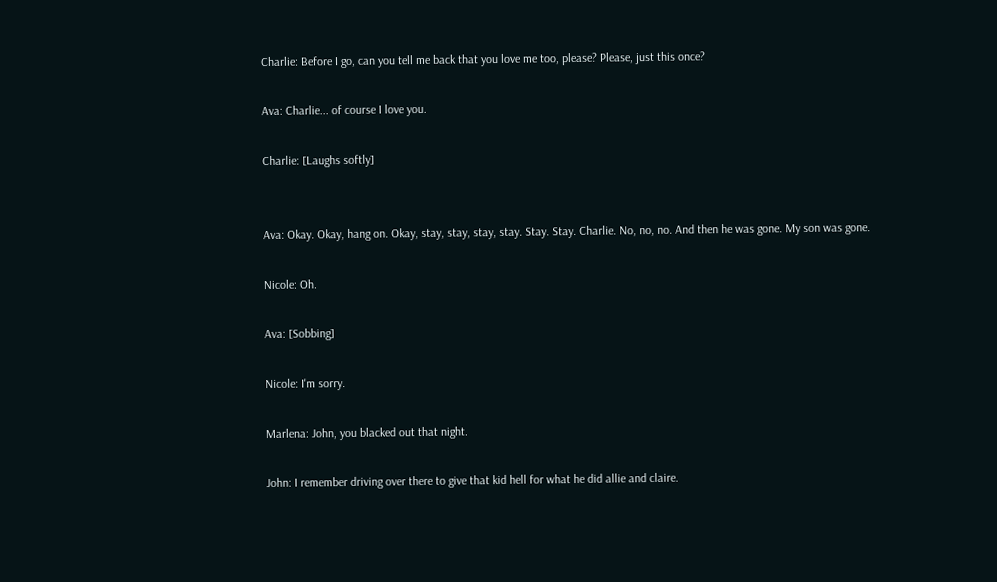Charlie: Before I go, can you tell me back that you love me too, please? Please, just this once?

Ava: Charlie... of course I love you.

Charlie: [Laughs softly]


Ava: Okay. Okay, hang on. Okay, stay, stay, stay, stay. Stay. Stay. Charlie. No, no, no. And then he was gone. My son was gone.

Nicole: Oh.

Ava: [Sobbing]

Nicole: I'm sorry.

Marlena: John, you blacked out that night.

John: I remember driving over there to give that kid hell for what he did allie and claire.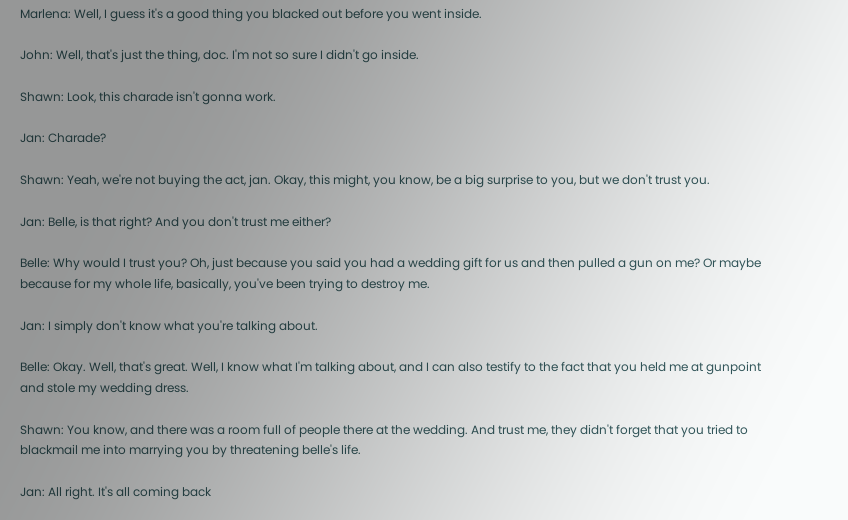Marlena: Well, I guess it's a good thing you blacked out before you went inside.

John: Well, that's just the thing, doc. I'm not so sure I didn't go inside.

Shawn: Look, this charade isn't gonna work.

Jan: Charade?

Shawn: Yeah, we're not buying the act, jan. Okay, this might, you know, be a big surprise to you, but we don't trust you.

Jan: Belle, is that right? And you don't trust me either?

Belle: Why would I trust you? Oh, just because you said you had a wedding gift for us and then pulled a gun on me? Or maybe because for my whole life, basically, you've been trying to destroy me.

Jan: I simply don't know what you're talking about.

Belle: Okay. Well, that's great. Well, I know what I'm talking about, and I can also testify to the fact that you held me at gunpoint and stole my wedding dress.

Shawn: You know, and there was a room full of people there at the wedding. And trust me, they didn't forget that you tried to blackmail me into marrying you by threatening belle's life.

Jan: All right. It's all coming back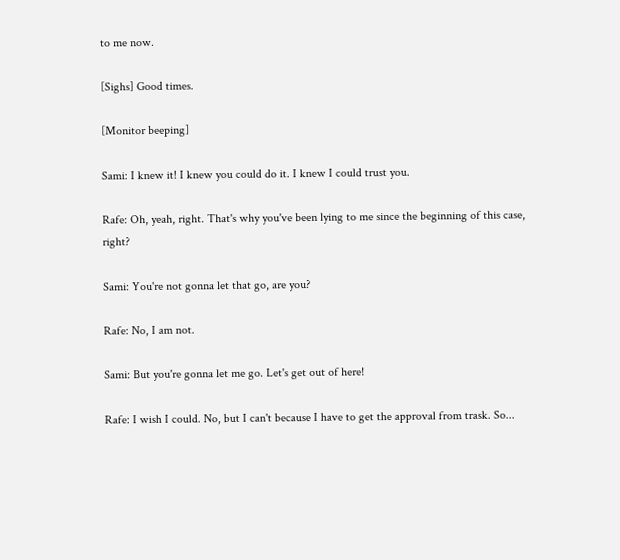to me now.

[Sighs] Good times.

[Monitor beeping]

Sami: I knew it! I knew you could do it. I knew I could trust you.

Rafe: Oh, yeah, right. That's why you've been lying to me since the beginning of this case, right?

Sami: You're not gonna let that go, are you?

Rafe: No, I am not.

Sami: But you're gonna let me go. Let's get out of here!

Rafe: I wish I could. No, but I can't because I have to get the approval from trask. So...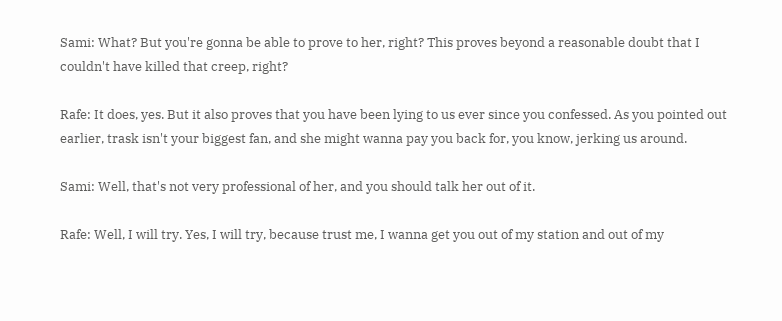Sami: What? But you're gonna be able to prove to her, right? This proves beyond a reasonable doubt that I couldn't have killed that creep, right?

Rafe: It does, yes. But it also proves that you have been lying to us ever since you confessed. As you pointed out earlier, trask isn't your biggest fan, and she might wanna pay you back for, you know, jerking us around.

Sami: Well, that's not very professional of her, and you should talk her out of it.

Rafe: Well, I will try. Yes, I will try, because trust me, I wanna get you out of my station and out of my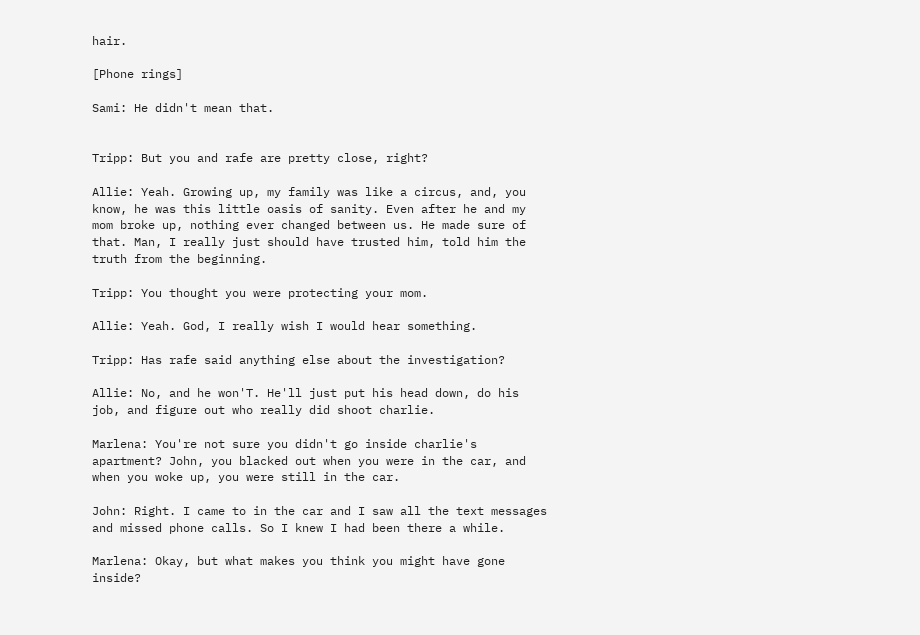hair.

[Phone rings]

Sami: He didn't mean that.


Tripp: But you and rafe are pretty close, right?

Allie: Yeah. Growing up, my family was like a circus, and, you know, he was this little oasis of sanity. Even after he and my mom broke up, nothing ever changed between us. He made sure of that. Man, I really just should have trusted him, told him the truth from the beginning.

Tripp: You thought you were protecting your mom.

Allie: Yeah. God, I really wish I would hear something.

Tripp: Has rafe said anything else about the investigation?

Allie: No, and he won'T. He'll just put his head down, do his job, and figure out who really did shoot charlie.

Marlena: You're not sure you didn't go inside charlie's apartment? John, you blacked out when you were in the car, and when you woke up, you were still in the car.

John: Right. I came to in the car and I saw all the text messages and missed phone calls. So I knew I had been there a while.

Marlena: Okay, but what makes you think you might have gone inside?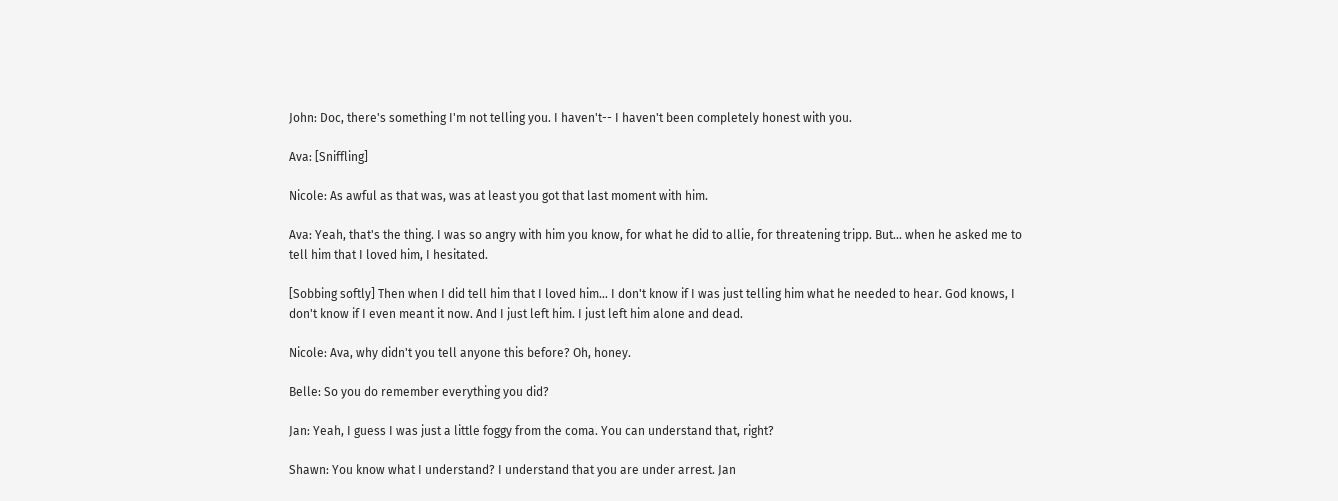John: Doc, there's something I'm not telling you. I haven't-- I haven't been completely honest with you.

Ava: [Sniffling]

Nicole: As awful as that was, was at least you got that last moment with him.

Ava: Yeah, that's the thing. I was so angry with him you know, for what he did to allie, for threatening tripp. But... when he asked me to tell him that I loved him, I hesitated.

[Sobbing softly] Then when I did tell him that I loved him... I don't know if I was just telling him what he needed to hear. God knows, I don't know if I even meant it now. And I just left him. I just left him alone and dead.

Nicole: Ava, why didn't you tell anyone this before? Oh, honey.

Belle: So you do remember everything you did?

Jan: Yeah, I guess I was just a little foggy from the coma. You can understand that, right?

Shawn: You know what I understand? I understand that you are under arrest. Jan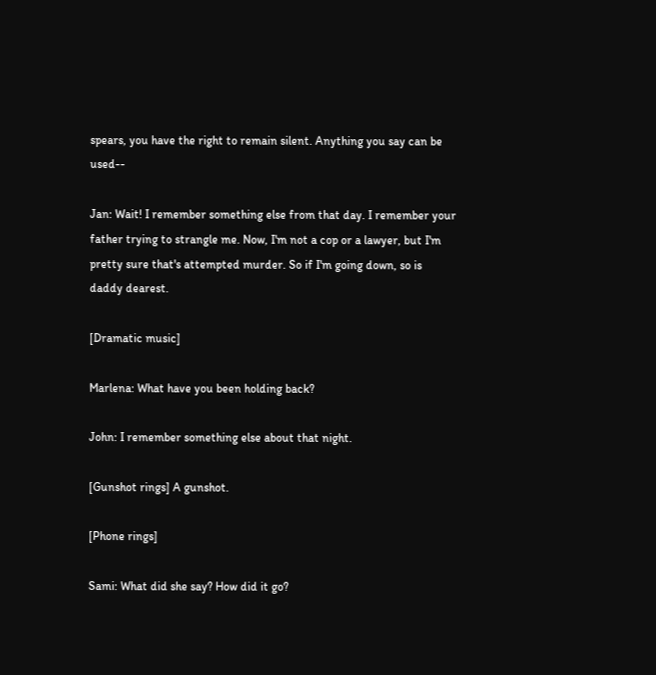spears, you have the right to remain silent. Anything you say can be used--

Jan: Wait! I remember something else from that day. I remember your father trying to strangle me. Now, I'm not a cop or a lawyer, but I'm pretty sure that's attempted murder. So if I'm going down, so is daddy dearest.

[Dramatic music]

Marlena: What have you been holding back?

John: I remember something else about that night.

[Gunshot rings] A gunshot.

[Phone rings]

Sami: What did she say? How did it go?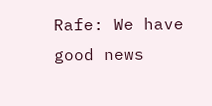Rafe: We have good news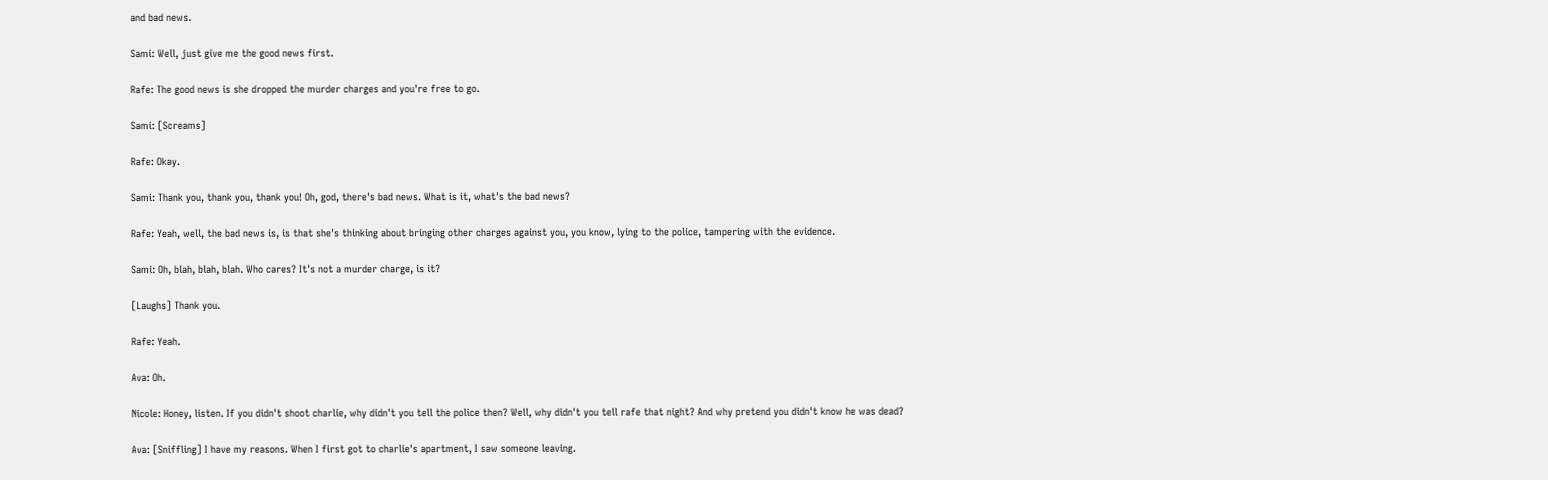and bad news.

Sami: Well, just give me the good news first.

Rafe: The good news is she dropped the murder charges and you're free to go.

Sami: [Screams]

Rafe: Okay.

Sami: Thank you, thank you, thank you! Oh, god, there's bad news. What is it, what's the bad news?

Rafe: Yeah, well, the bad news is, is that she's thinking about bringing other charges against you, you know, lying to the police, tampering with the evidence.

Sami: Oh, blah, blah, blah. Who cares? It's not a murder charge, is it?

[Laughs] Thank you.

Rafe: Yeah.

Ava: Oh.

Nicole: Honey, listen. If you didn't shoot charlie, why didn't you tell the police then? Well, why didn't you tell rafe that night? And why pretend you didn't know he was dead?

Ava: [Sniffling] I have my reasons. When I first got to charlie's apartment, I saw someone leaving.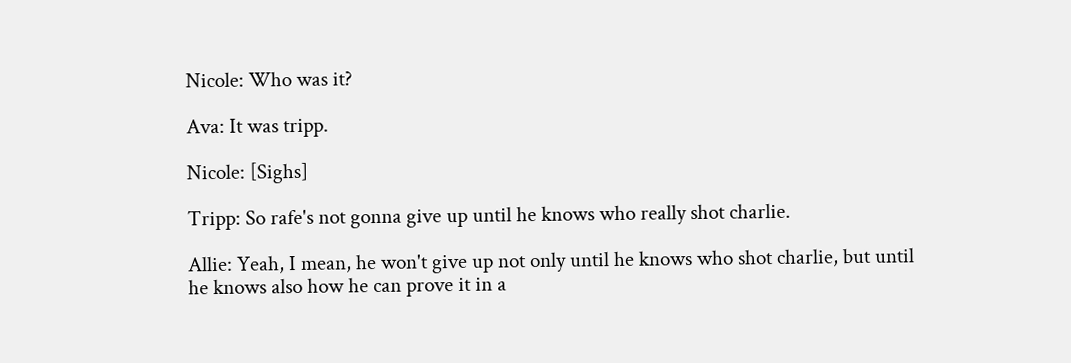Nicole: Who was it?

Ava: It was tripp.

Nicole: [Sighs]

Tripp: So rafe's not gonna give up until he knows who really shot charlie.

Allie: Yeah, I mean, he won't give up not only until he knows who shot charlie, but until he knows also how he can prove it in a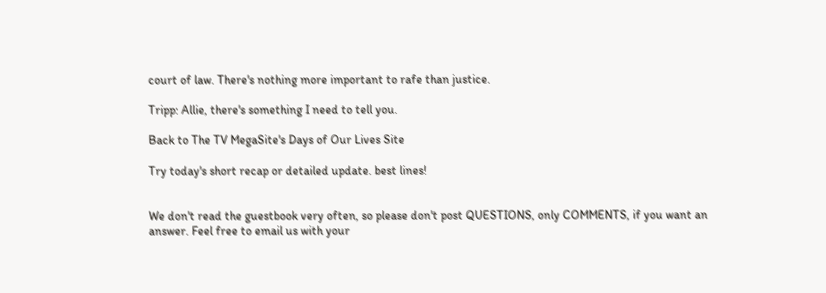court of law. There's nothing more important to rafe than justice.

Tripp: Allie, there's something I need to tell you.

Back to The TV MegaSite's Days of Our Lives Site

Try today's short recap or detailed update. best lines!


We don't read the guestbook very often, so please don't post QUESTIONS, only COMMENTS, if you want an answer. Feel free to email us with your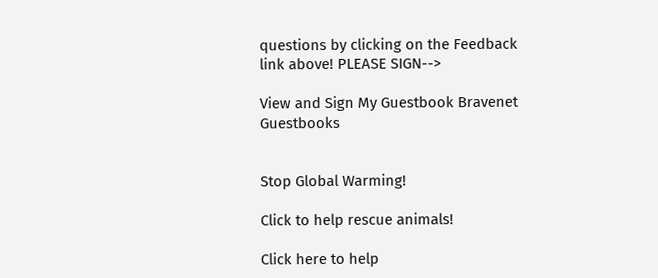questions by clicking on the Feedback link above! PLEASE SIGN-->

View and Sign My Guestbook Bravenet Guestbooks


Stop Global Warming!

Click to help rescue animals!

Click here to help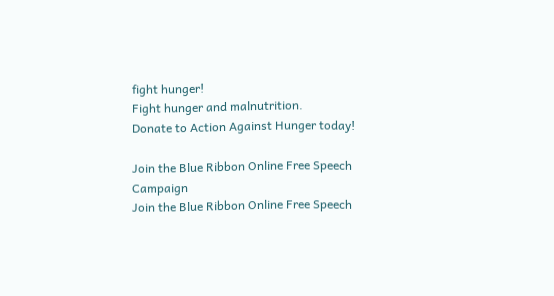fight hunger!
Fight hunger and malnutrition.
Donate to Action Against Hunger today!

Join the Blue Ribbon Online Free Speech Campaign
Join the Blue Ribbon Online Free Speech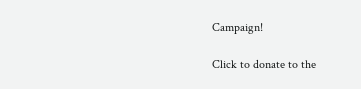Campaign!

Click to donate to the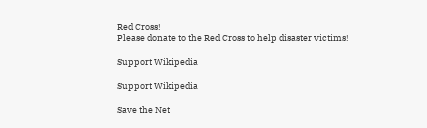Red Cross!
Please donate to the Red Cross to help disaster victims!

Support Wikipedia

Support Wikipedia

Save the Net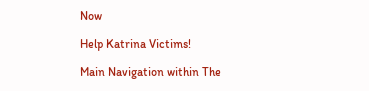Now

Help Katrina Victims!

Main Navigation within The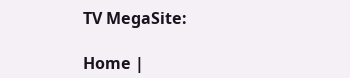TV MegaSite:

Home |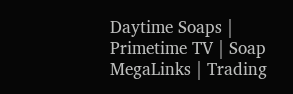Daytime Soaps | Primetime TV | Soap MegaLinks | Trading